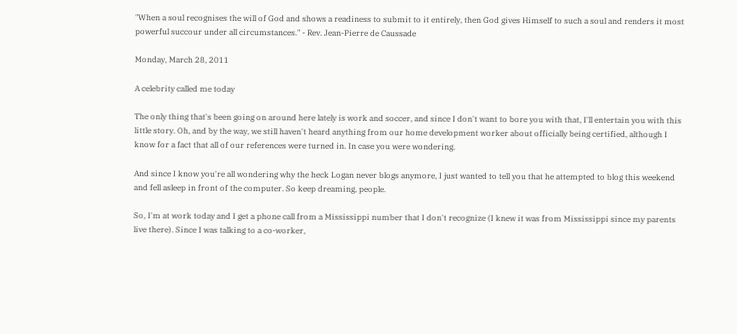"When a soul recognises the will of God and shows a readiness to submit to it entirely, then God gives Himself to such a soul and renders it most powerful succour under all circumstances." - Rev. Jean-Pierre de Caussade

Monday, March 28, 2011

A celebrity called me today

The only thing that's been going on around here lately is work and soccer, and since I don't want to bore you with that, I'll entertain you with this little story. Oh, and by the way, we still haven't heard anything from our home development worker about officially being certified, although I know for a fact that all of our references were turned in. In case you were wondering.

And since I know you're all wondering why the heck Logan never blogs anymore, I just wanted to tell you that he attempted to blog this weekend and fell asleep in front of the computer. So keep dreaming, people.

So, I'm at work today and I get a phone call from a Mississippi number that I don't recognize (I knew it was from Mississippi since my parents live there). Since I was talking to a co-worker,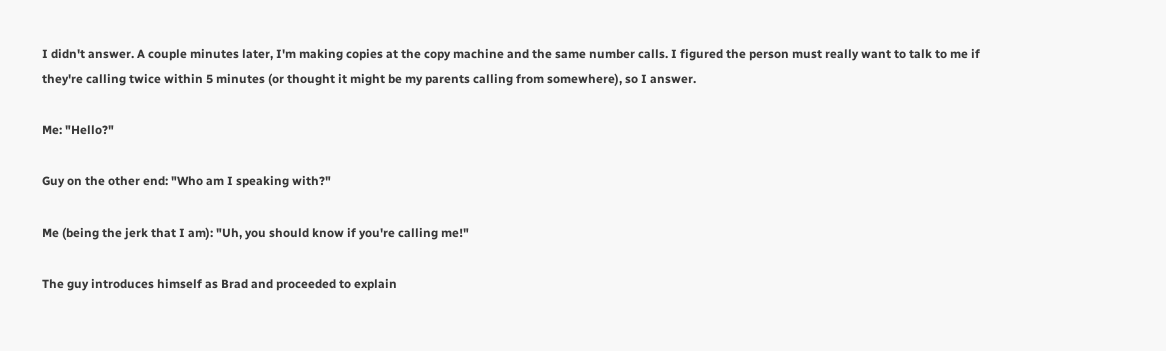I didn't answer. A couple minutes later, I'm making copies at the copy machine and the same number calls. I figured the person must really want to talk to me if they're calling twice within 5 minutes (or thought it might be my parents calling from somewhere), so I answer.

Me: "Hello?"

Guy on the other end: "Who am I speaking with?"

Me (being the jerk that I am): "Uh, you should know if you're calling me!"

The guy introduces himself as Brad and proceeded to explain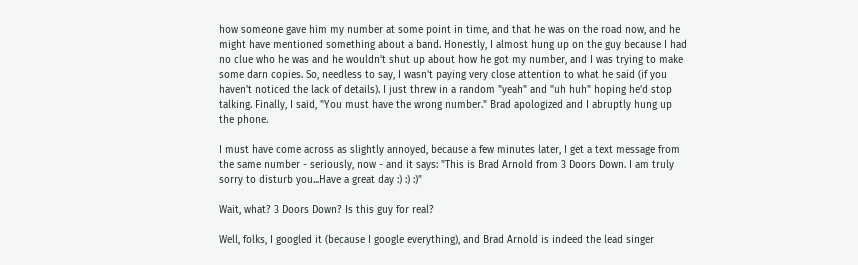how someone gave him my number at some point in time, and that he was on the road now, and he might have mentioned something about a band. Honestly, I almost hung up on the guy because I had no clue who he was and he wouldn't shut up about how he got my number, and I was trying to make some darn copies. So, needless to say, I wasn't paying very close attention to what he said (if you haven't noticed the lack of details). I just threw in a random "yeah" and "uh huh" hoping he'd stop talking. Finally, I said, "You must have the wrong number." Brad apologized and I abruptly hung up the phone.

I must have come across as slightly annoyed, because a few minutes later, I get a text message from the same number - seriously, now - and it says: "This is Brad Arnold from 3 Doors Down. I am truly sorry to disturb you...Have a great day :) :) :)"

Wait, what? 3 Doors Down? Is this guy for real?

Well, folks, I googled it (because I google everything), and Brad Arnold is indeed the lead singer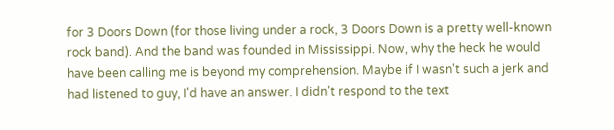for 3 Doors Down (for those living under a rock, 3 Doors Down is a pretty well-known rock band). And the band was founded in Mississippi. Now, why the heck he would have been calling me is beyond my comprehension. Maybe if I wasn't such a jerk and had listened to guy, I'd have an answer. I didn't respond to the text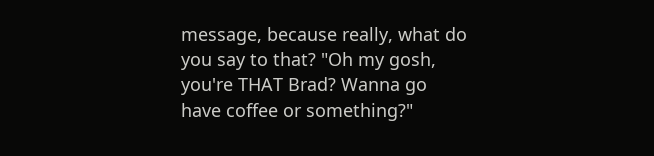message, because really, what do you say to that? "Oh my gosh, you're THAT Brad? Wanna go have coffee or something?"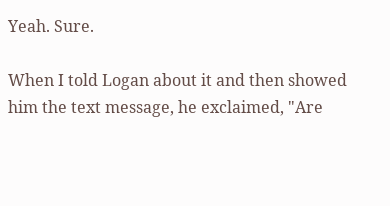Yeah. Sure.

When I told Logan about it and then showed him the text message, he exclaimed, "Are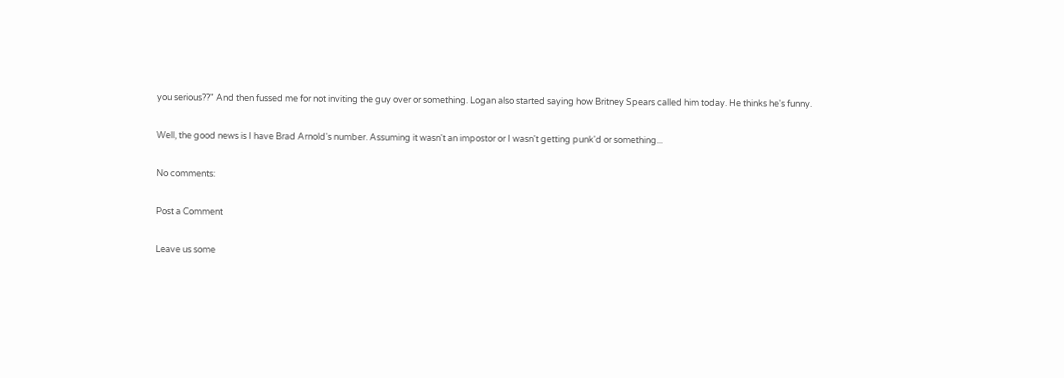you serious??" And then fussed me for not inviting the guy over or something. Logan also started saying how Britney Spears called him today. He thinks he's funny.

Well, the good news is I have Brad Arnold's number. Assuming it wasn't an impostor or I wasn't getting punk'd or something...

No comments:

Post a Comment

Leave us some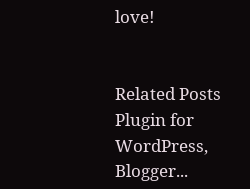love!


Related Posts Plugin for WordPress, Blogger...